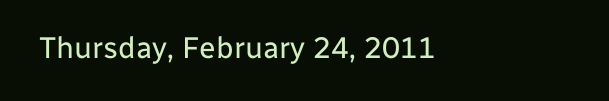Thursday, February 24, 2011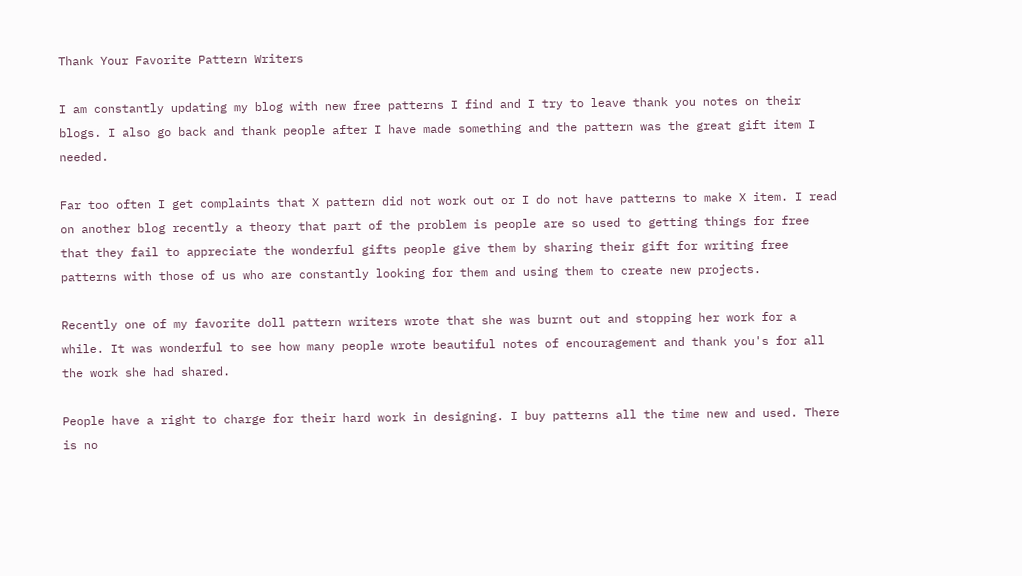Thank Your Favorite Pattern Writers

I am constantly updating my blog with new free patterns I find and I try to leave thank you notes on their blogs. I also go back and thank people after I have made something and the pattern was the great gift item I needed.

Far too often I get complaints that X pattern did not work out or I do not have patterns to make X item. I read on another blog recently a theory that part of the problem is people are so used to getting things for free that they fail to appreciate the wonderful gifts people give them by sharing their gift for writing free patterns with those of us who are constantly looking for them and using them to create new projects.

Recently one of my favorite doll pattern writers wrote that she was burnt out and stopping her work for a while. It was wonderful to see how many people wrote beautiful notes of encouragement and thank you's for all the work she had shared.

People have a right to charge for their hard work in designing. I buy patterns all the time new and used. There is no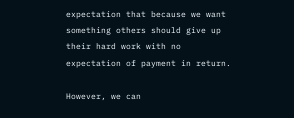expectation that because we want something others should give up their hard work with no expectation of payment in return.

However, we can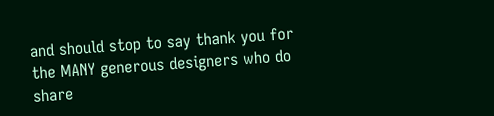and should stop to say thank you for the MANY generous designers who do share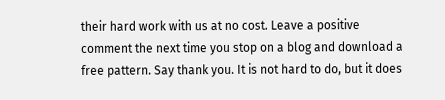their hard work with us at no cost. Leave a positive comment the next time you stop on a blog and download a free pattern. Say thank you. It is not hard to do, but it does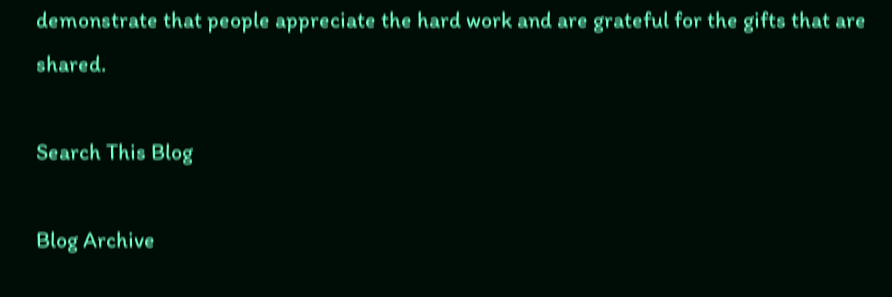demonstrate that people appreciate the hard work and are grateful for the gifts that are shared.

Search This Blog

Blog Archive